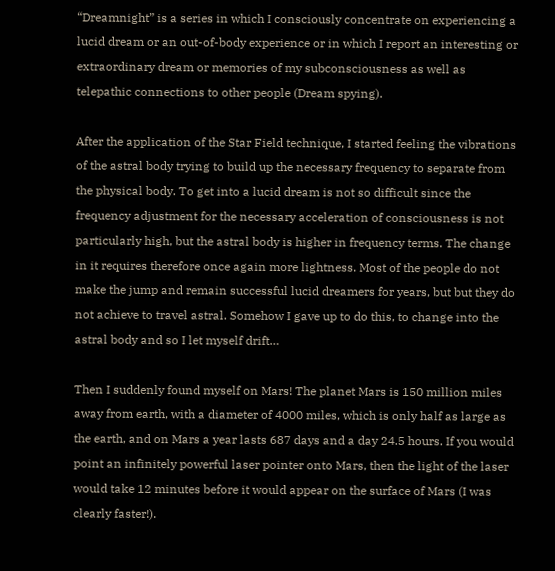“Dreamnight” is a series in which I consciously concentrate on experiencing a lucid dream or an out-of-body experience or in which I report an interesting or extraordinary dream or memories of my subconsciousness as well as telepathic connections to other people (Dream spying).

After the application of the Star Field technique, I started feeling the vibrations of the astral body trying to build up the necessary frequency to separate from the physical body. To get into a lucid dream is not so difficult since the frequency adjustment for the necessary acceleration of consciousness is not particularly high, but the astral body is higher in frequency terms. The change in it requires therefore once again more lightness. Most of the people do not make the jump and remain successful lucid dreamers for years, but but they do not achieve to travel astral. Somehow I gave up to do this, to change into the astral body and so I let myself drift…

Then I suddenly found myself on Mars! The planet Mars is 150 million miles away from earth, with a diameter of 4000 miles, which is only half as large as the earth, and on Mars a year lasts 687 days and a day 24.5 hours. If you would point an infinitely powerful laser pointer onto Mars, then the light of the laser would take 12 minutes before it would appear on the surface of Mars (I was clearly faster!).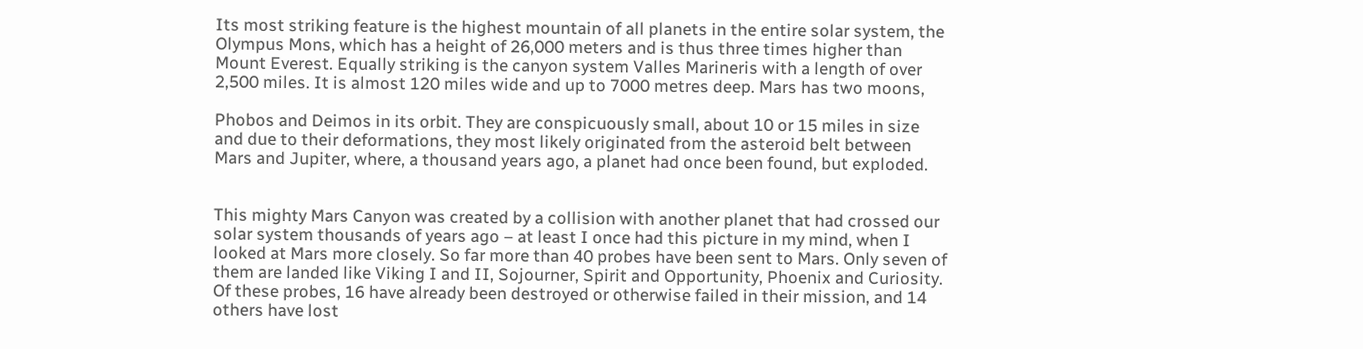Its most striking feature is the highest mountain of all planets in the entire solar system, the Olympus Mons, which has a height of 26,000 meters and is thus three times higher than Mount Everest. Equally striking is the canyon system Valles Marineris with a length of over 2,500 miles. It is almost 120 miles wide and up to 7000 metres deep. Mars has two moons,

Phobos and Deimos in its orbit. They are conspicuously small, about 10 or 15 miles in size and due to their deformations, they most likely originated from the asteroid belt between Mars and Jupiter, where, a thousand years ago, a planet had once been found, but exploded.


This mighty Mars Canyon was created by a collision with another planet that had crossed our solar system thousands of years ago – at least I once had this picture in my mind, when I looked at Mars more closely. So far more than 40 probes have been sent to Mars. Only seven of them are landed like Viking I and II, Sojourner, Spirit and Opportunity, Phoenix and Curiosity. Of these probes, 16 have already been destroyed or otherwise failed in their mission, and 14 others have lost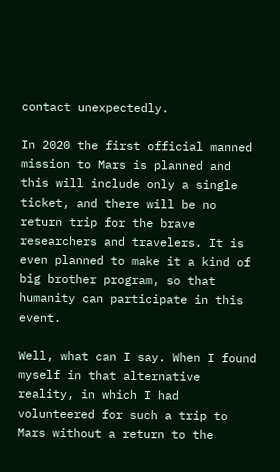contact unexpectedly.

In 2020 the first official manned mission to Mars is planned and this will include only a single ticket, and there will be no return trip for the brave researchers and travelers. It is even planned to make it a kind of big brother program, so that humanity can participate in this event.

Well, what can I say. When I found myself in that alternative reality, in which I had volunteered for such a trip to Mars without a return to the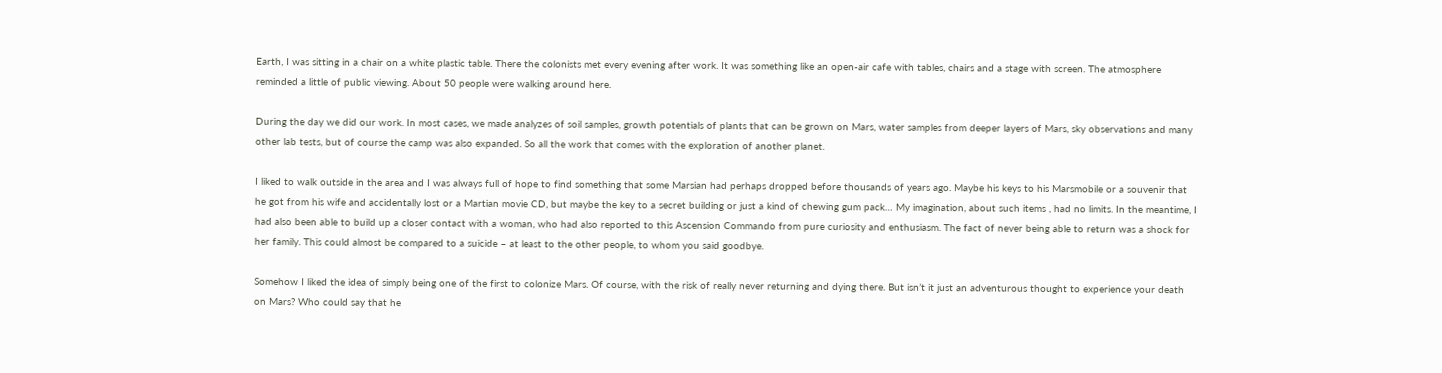Earth, I was sitting in a chair on a white plastic table. There the colonists met every evening after work. It was something like an open-air cafe with tables, chairs and a stage with screen. The atmosphere reminded a little of public viewing. About 50 people were walking around here.

During the day we did our work. In most cases, we made analyzes of soil samples, growth potentials of plants that can be grown on Mars, water samples from deeper layers of Mars, sky observations and many other lab tests, but of course the camp was also expanded. So all the work that comes with the exploration of another planet.

I liked to walk outside in the area and I was always full of hope to find something that some Marsian had perhaps dropped before thousands of years ago. Maybe his keys to his Marsmobile or a souvenir that he got from his wife and accidentally lost or a Martian movie CD, but maybe the key to a secret building or just a kind of chewing gum pack… My imagination, about such items , had no limits. In the meantime, I had also been able to build up a closer contact with a woman, who had also reported to this Ascension Commando from pure curiosity and enthusiasm. The fact of never being able to return was a shock for her family. This could almost be compared to a suicide – at least to the other people, to whom you said goodbye.

Somehow I liked the idea of simply being one of the first to colonize Mars. Of course, with the risk of really never returning and dying there. But isn’t it just an adventurous thought to experience your death on Mars? Who could say that he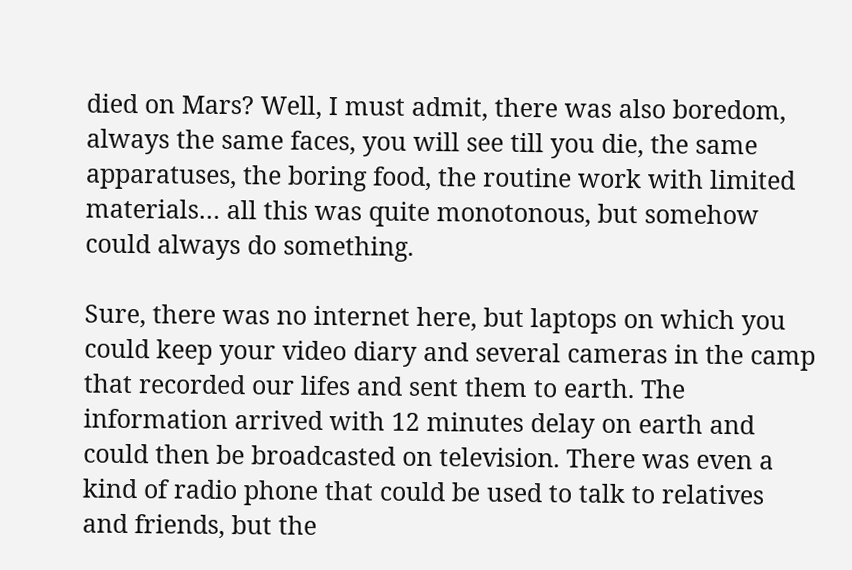died on Mars? Well, I must admit, there was also boredom, always the same faces, you will see till you die, the same apparatuses, the boring food, the routine work with limited materials… all this was quite monotonous, but somehow could always do something.

Sure, there was no internet here, but laptops on which you could keep your video diary and several cameras in the camp that recorded our lifes and sent them to earth. The information arrived with 12 minutes delay on earth and could then be broadcasted on television. There was even a kind of radio phone that could be used to talk to relatives and friends, but the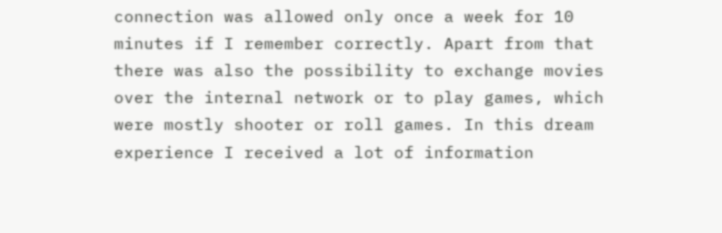connection was allowed only once a week for 10 minutes if I remember correctly. Apart from that there was also the possibility to exchange movies over the internal network or to play games, which were mostly shooter or roll games. In this dream experience I received a lot of information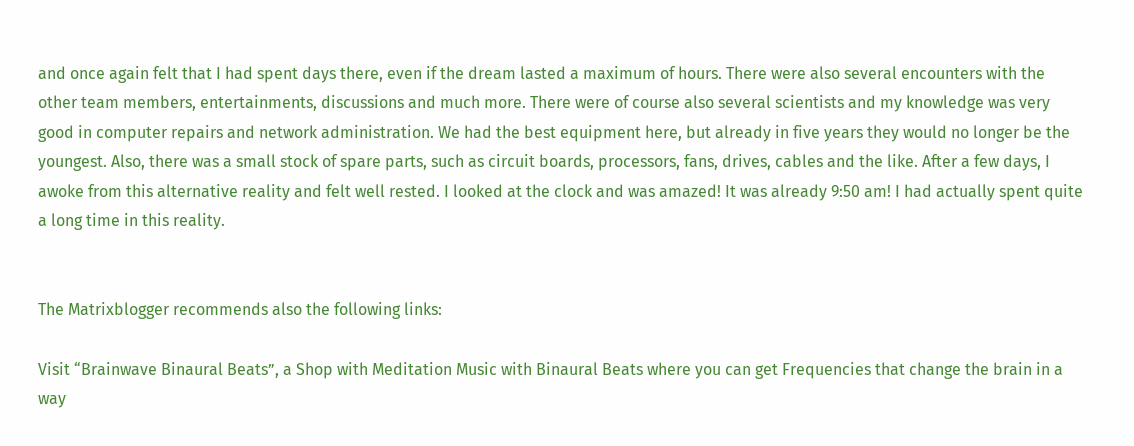and once again felt that I had spent days there, even if the dream lasted a maximum of hours. There were also several encounters with the other team members, entertainments, discussions and much more. There were of course also several scientists and my knowledge was very good in computer repairs and network administration. We had the best equipment here, but already in five years they would no longer be the youngest. Also, there was a small stock of spare parts, such as circuit boards, processors, fans, drives, cables and the like. After a few days, I awoke from this alternative reality and felt well rested. I looked at the clock and was amazed! It was already 9:50 am! I had actually spent quite a long time in this reality.


The Matrixblogger recommends also the following links:

Visit “Brainwave Binaural Beats”, a Shop with Meditation Music with Binaural Beats where you can get Frequencies that change the brain in a way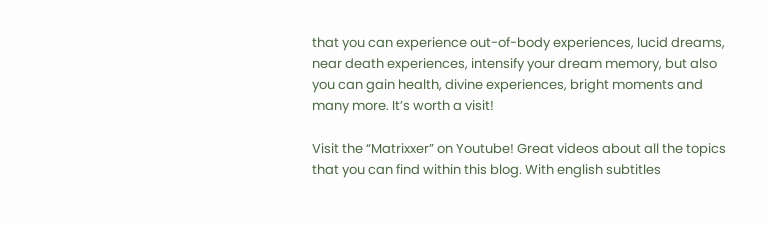that you can experience out-of-body experiences, lucid dreams, near death experiences, intensify your dream memory, but also you can gain health, divine experiences, bright moments and many more. It’s worth a visit!

Visit the “Matrixxer” on Youtube! Great videos about all the topics that you can find within this blog. With english subtitles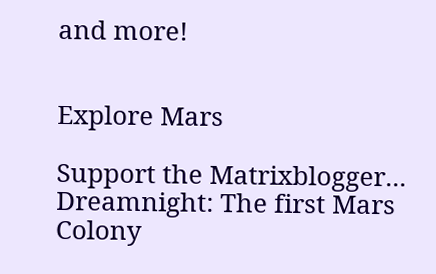and more!


Explore Mars

Support the Matrixblogger...
Dreamnight: The first Mars Colony